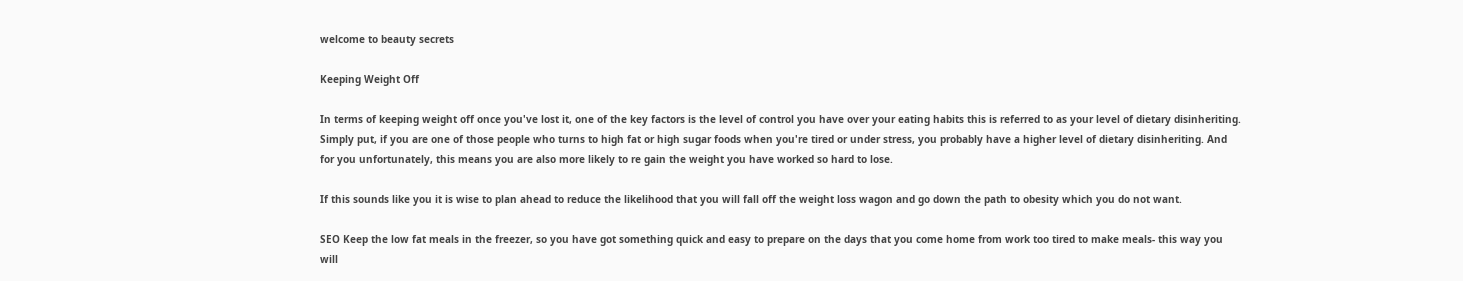welcome to beauty secrets

Keeping Weight Off

In terms of keeping weight off once you've lost it, one of the key factors is the level of control you have over your eating habits this is referred to as your level of dietary disinheriting. Simply put, if you are one of those people who turns to high fat or high sugar foods when you're tired or under stress, you probably have a higher level of dietary disinheriting. And for you unfortunately, this means you are also more likely to re gain the weight you have worked so hard to lose.

If this sounds like you it is wise to plan ahead to reduce the likelihood that you will fall off the weight loss wagon and go down the path to obesity which you do not want.

SEO Keep the low fat meals in the freezer, so you have got something quick and easy to prepare on the days that you come home from work too tired to make meals- this way you will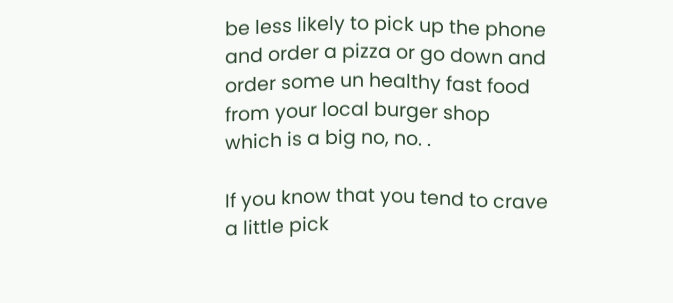be less likely to pick up the phone and order a pizza or go down and order some un healthy fast food from your local burger shop which is a big no, no. .

If you know that you tend to crave a little pick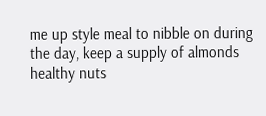me up style meal to nibble on during the day, keep a supply of almonds healthy nuts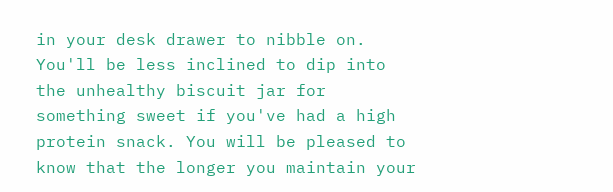in your desk drawer to nibble on. You'll be less inclined to dip into the unhealthy biscuit jar for something sweet if you've had a high protein snack. You will be pleased to know that the longer you maintain your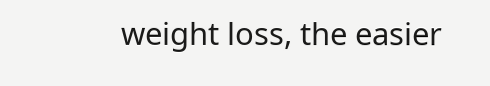weight loss, the easier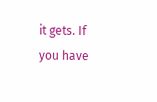it gets. If you have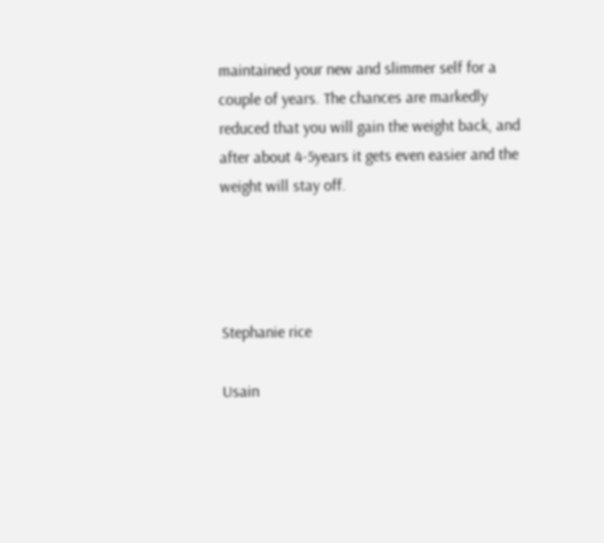maintained your new and slimmer self for a couple of years. The chances are markedly reduced that you will gain the weight back, and after about 4-5years it gets even easier and the weight will stay off.




Stephanie rice

Usain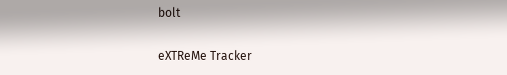bolt


eXTReMe Tracker